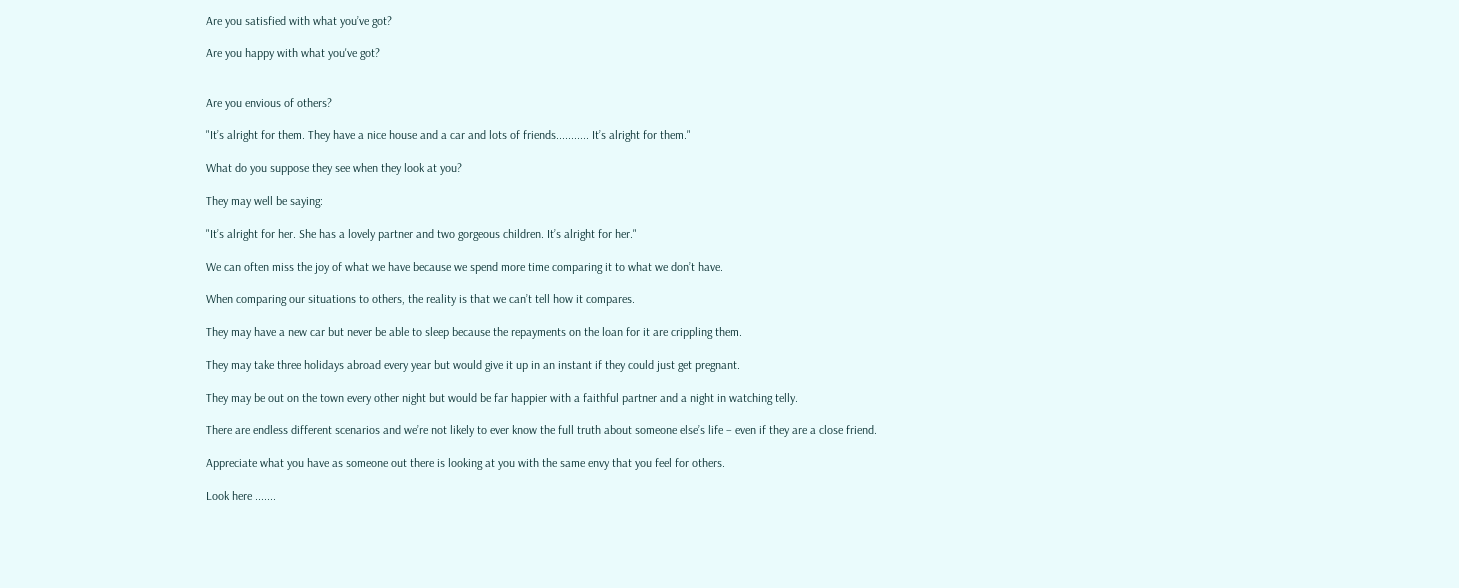Are you satisfied with what you’ve got?

Are you happy with what you've got?


Are you envious of others?

"It’s alright for them. They have a nice house and a car and lots of friends........... It’s alright for them."

What do you suppose they see when they look at you?

They may well be saying:

"It’s alright for her. She has a lovely partner and two gorgeous children. It’s alright for her."

We can often miss the joy of what we have because we spend more time comparing it to what we don’t have.

When comparing our situations to others, the reality is that we can’t tell how it compares.

They may have a new car but never be able to sleep because the repayments on the loan for it are crippling them.

They may take three holidays abroad every year but would give it up in an instant if they could just get pregnant.

They may be out on the town every other night but would be far happier with a faithful partner and a night in watching telly.

There are endless different scenarios and we’re not likely to ever know the full truth about someone else’s life – even if they are a close friend.

Appreciate what you have as someone out there is looking at you with the same envy that you feel for others.

Look here .......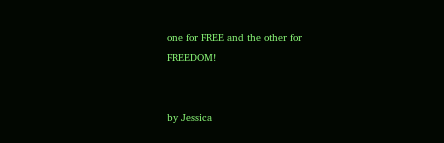one for FREE and the other for FREEDOM!


by Jessica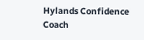Hylands Confidence Coach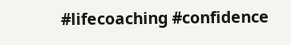#lifecoaching #confidence